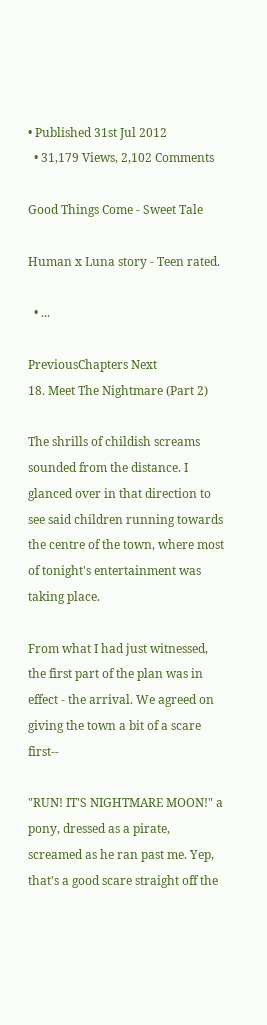• Published 31st Jul 2012
  • 31,179 Views, 2,102 Comments

Good Things Come - Sweet Tale

Human x Luna story - Teen rated.

  • ...

PreviousChapters Next
18. Meet The Nightmare (Part 2)

The shrills of childish screams sounded from the distance. I glanced over in that direction to see said children running towards the centre of the town, where most of tonight's entertainment was taking place.

From what I had just witnessed, the first part of the plan was in effect - the arrival. We agreed on giving the town a bit of a scare first--

"RUN! IT'S NIGHTMARE MOON!" a pony, dressed as a pirate, screamed as he ran past me. Yep, that's a good scare straight off the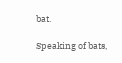bat.

Speaking of bats,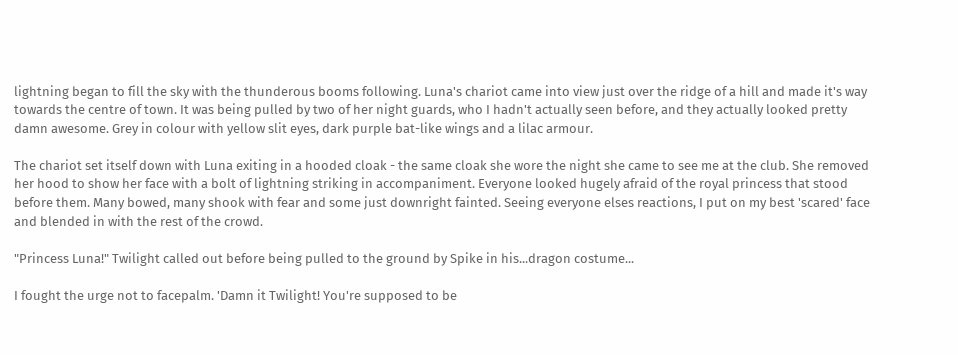lightning began to fill the sky with the thunderous booms following. Luna's chariot came into view just over the ridge of a hill and made it's way towards the centre of town. It was being pulled by two of her night guards, who I hadn't actually seen before, and they actually looked pretty damn awesome. Grey in colour with yellow slit eyes, dark purple bat-like wings and a lilac armour.

The chariot set itself down with Luna exiting in a hooded cloak - the same cloak she wore the night she came to see me at the club. She removed her hood to show her face with a bolt of lightning striking in accompaniment. Everyone looked hugely afraid of the royal princess that stood before them. Many bowed, many shook with fear and some just downright fainted. Seeing everyone elses reactions, I put on my best 'scared' face and blended in with the rest of the crowd.

"Princess Luna!" Twilight called out before being pulled to the ground by Spike in his...dragon costume...

I fought the urge not to facepalm. 'Damn it Twilight! You're supposed to be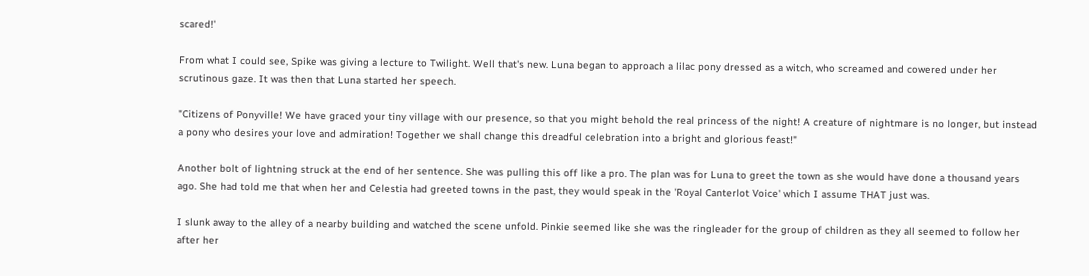scared!'

From what I could see, Spike was giving a lecture to Twilight. Well that's new. Luna began to approach a lilac pony dressed as a witch, who screamed and cowered under her scrutinous gaze. It was then that Luna started her speech.

"Citizens of Ponyville! We have graced your tiny village with our presence, so that you might behold the real princess of the night! A creature of nightmare is no longer, but instead a pony who desires your love and admiration! Together we shall change this dreadful celebration into a bright and glorious feast!"

Another bolt of lightning struck at the end of her sentence. She was pulling this off like a pro. The plan was for Luna to greet the town as she would have done a thousand years ago. She had told me that when her and Celestia had greeted towns in the past, they would speak in the 'Royal Canterlot Voice' which I assume THAT just was.

I slunk away to the alley of a nearby building and watched the scene unfold. Pinkie seemed like she was the ringleader for the group of children as they all seemed to follow her after her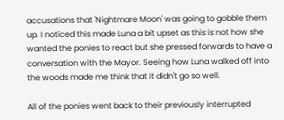accusations that 'Nightmare Moon' was going to gobble them up. I noticed this made Luna a bit upset as this is not how she wanted the ponies to react but she pressed forwards to have a conversation with the Mayor. Seeing how Luna walked off into the woods made me think that it didn't go so well.

All of the ponies went back to their previously interrupted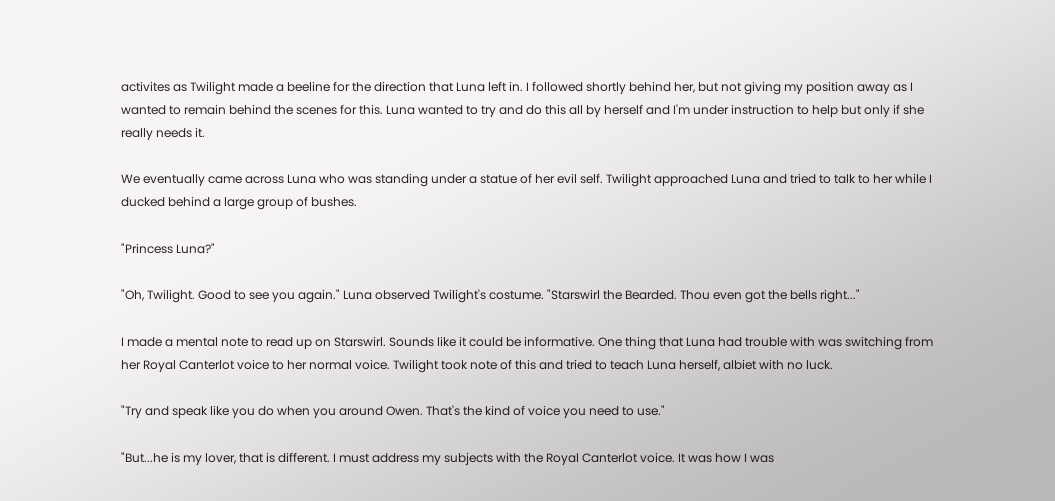activites as Twilight made a beeline for the direction that Luna left in. I followed shortly behind her, but not giving my position away as I wanted to remain behind the scenes for this. Luna wanted to try and do this all by herself and I'm under instruction to help but only if she really needs it.

We eventually came across Luna who was standing under a statue of her evil self. Twilight approached Luna and tried to talk to her while I ducked behind a large group of bushes.

"Princess Luna?"

"Oh, Twilight. Good to see you again." Luna observed Twilight's costume. "Starswirl the Bearded. Thou even got the bells right..."

I made a mental note to read up on Starswirl. Sounds like it could be informative. One thing that Luna had trouble with was switching from her Royal Canterlot voice to her normal voice. Twilight took note of this and tried to teach Luna herself, albiet with no luck.

"Try and speak like you do when you around Owen. That's the kind of voice you need to use."

"But...he is my lover, that is different. I must address my subjects with the Royal Canterlot voice. It was how I was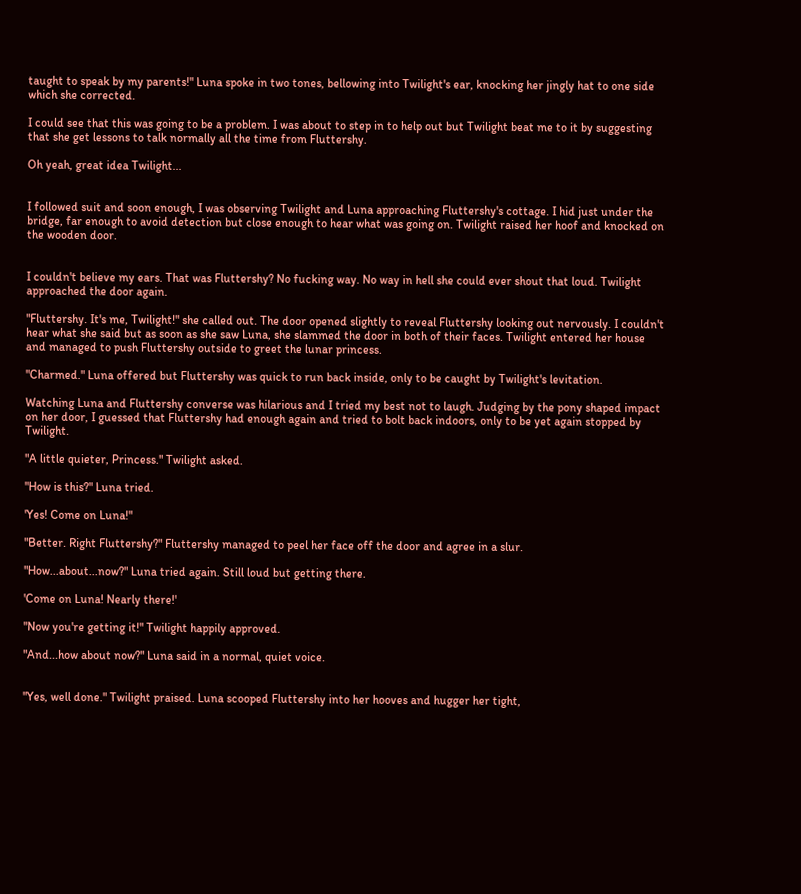taught to speak by my parents!" Luna spoke in two tones, bellowing into Twilight's ear, knocking her jingly hat to one side which she corrected.

I could see that this was going to be a problem. I was about to step in to help out but Twilight beat me to it by suggesting that she get lessons to talk normally all the time from Fluttershy.

Oh yeah, great idea Twilight...


I followed suit and soon enough, I was observing Twilight and Luna approaching Fluttershy's cottage. I hid just under the bridge, far enough to avoid detection but close enough to hear what was going on. Twilight raised her hoof and knocked on the wooden door.


I couldn't believe my ears. That was Fluttershy? No fucking way. No way in hell she could ever shout that loud. Twilight approached the door again.

"Fluttershy. It's me, Twilight!" she called out. The door opened slightly to reveal Fluttershy looking out nervously. I couldn't hear what she said but as soon as she saw Luna, she slammed the door in both of their faces. Twilight entered her house and managed to push Fluttershy outside to greet the lunar princess.

"Charmed." Luna offered but Fluttershy was quick to run back inside, only to be caught by Twilight's levitation.

Watching Luna and Fluttershy converse was hilarious and I tried my best not to laugh. Judging by the pony shaped impact on her door, I guessed that Fluttershy had enough again and tried to bolt back indoors, only to be yet again stopped by Twilight.

"A little quieter, Princess." Twilight asked.

"How is this?" Luna tried.

'Yes! Come on Luna!"

"Better. Right Fluttershy?" Fluttershy managed to peel her face off the door and agree in a slur.

"How...about...now?" Luna tried again. Still loud but getting there.

'Come on Luna! Nearly there!'

"Now you're getting it!" Twilight happily approved.

"And...how about now?" Luna said in a normal, quiet voice.


"Yes, well done." Twilight praised. Luna scooped Fluttershy into her hooves and hugger her tight,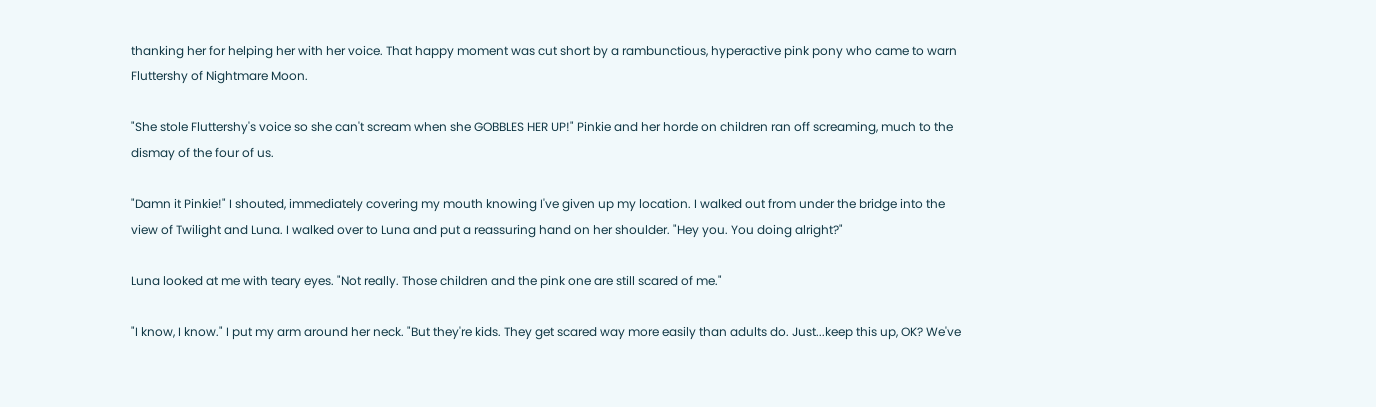thanking her for helping her with her voice. That happy moment was cut short by a rambunctious, hyperactive pink pony who came to warn Fluttershy of Nightmare Moon.

"She stole Fluttershy's voice so she can't scream when she GOBBLES HER UP!" Pinkie and her horde on children ran off screaming, much to the dismay of the four of us.

"Damn it Pinkie!" I shouted, immediately covering my mouth knowing I've given up my location. I walked out from under the bridge into the view of Twilight and Luna. I walked over to Luna and put a reassuring hand on her shoulder. "Hey you. You doing alright?"

Luna looked at me with teary eyes. "Not really. Those children and the pink one are still scared of me."

"I know, I know." I put my arm around her neck. "But they're kids. They get scared way more easily than adults do. Just...keep this up, OK? We've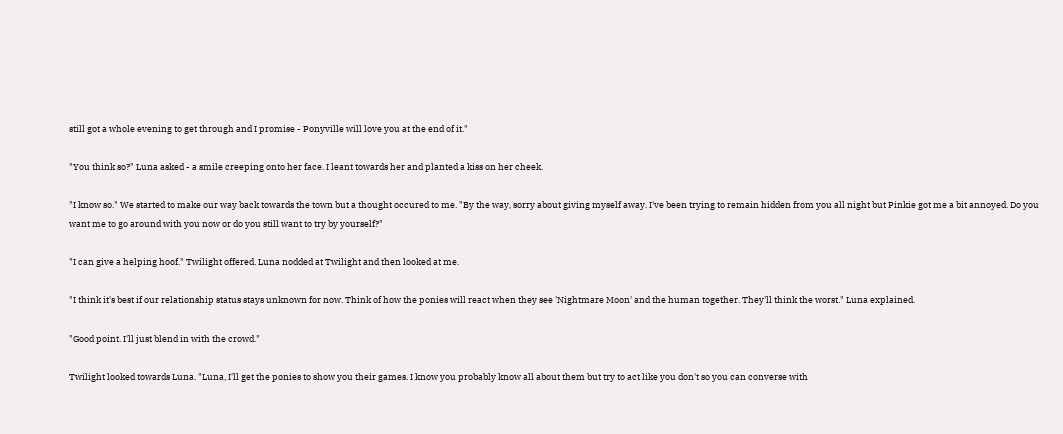still got a whole evening to get through and I promise - Ponyville will love you at the end of it."

"You think so?" Luna asked - a smile creeping onto her face. I leant towards her and planted a kiss on her cheek.

"I know so." We started to make our way back towards the town but a thought occured to me. "By the way, sorry about giving myself away. I've been trying to remain hidden from you all night but Pinkie got me a bit annoyed. Do you want me to go around with you now or do you still want to try by yourself?"

"I can give a helping hoof." Twilight offered. Luna nodded at Twilight and then looked at me.

"I think it's best if our relationship status stays unknown for now. Think of how the ponies will react when they see 'Nightmare Moon' and the human together. They'll think the worst." Luna explained.

"Good point. I'll just blend in with the crowd."

Twilight looked towards Luna. "Luna, I'll get the ponies to show you their games. I know you probably know all about them but try to act like you don't so you can converse with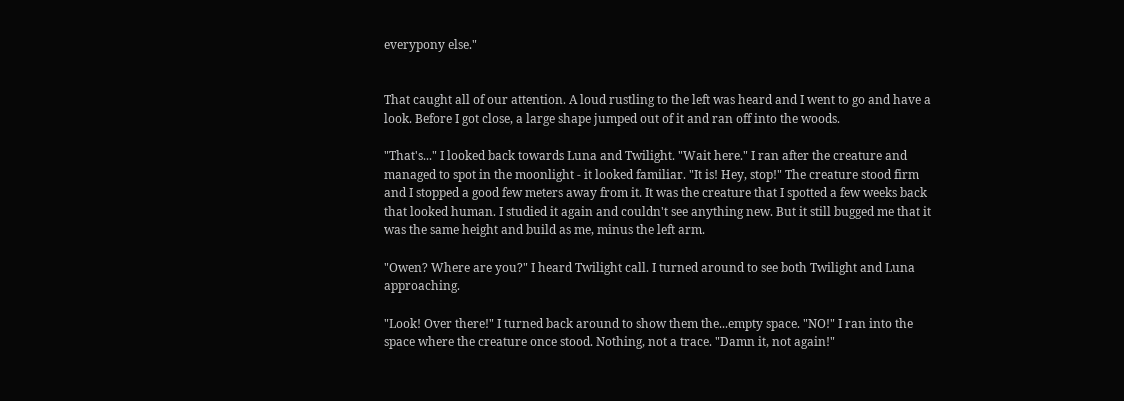everypony else."


That caught all of our attention. A loud rustling to the left was heard and I went to go and have a look. Before I got close, a large shape jumped out of it and ran off into the woods.

"That's..." I looked back towards Luna and Twilight. "Wait here." I ran after the creature and managed to spot in the moonlight - it looked familiar. "It is! Hey, stop!" The creature stood firm and I stopped a good few meters away from it. It was the creature that I spotted a few weeks back that looked human. I studied it again and couldn't see anything new. But it still bugged me that it was the same height and build as me, minus the left arm.

"Owen? Where are you?" I heard Twilight call. I turned around to see both Twilight and Luna approaching.

"Look! Over there!" I turned back around to show them the...empty space. "NO!" I ran into the space where the creature once stood. Nothing, not a trace. "Damn it, not again!"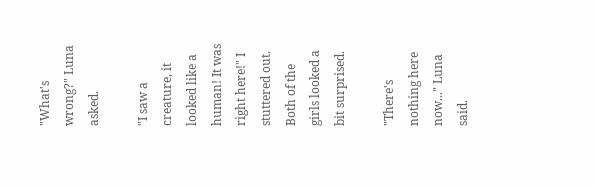"What's wrong?" Luna asked.

"I saw a creature, it looked like a human! It was right here!" I stuttered out. Both of the girls looked a bit surprised.

"There's nothing here now..." Luna said.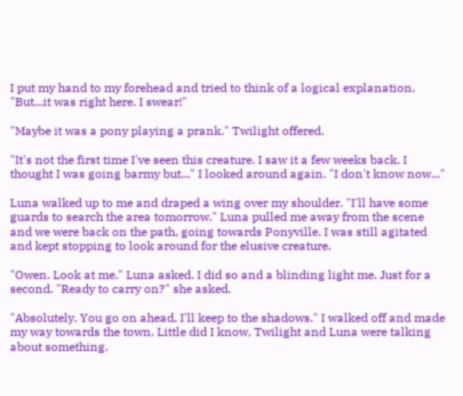I put my hand to my forehead and tried to think of a logical explanation. "But...it was right here. I swear!"

"Maybe it was a pony playing a prank." Twilight offered.

"It's not the first time I've seen this creature. I saw it a few weeks back. I thought I was going barmy but..." I looked around again. "I don't know now..."

Luna walked up to me and draped a wing over my shoulder. "I'll have some guards to search the area tomorrow." Luna pulled me away from the scene and we were back on the path, going towards Ponyville. I was still agitated and kept stopping to look around for the elusive creature.

"Owen. Look at me." Luna asked. I did so and a blinding light me. Just for a second. "Ready to carry on?" she asked.

"Absolutely. You go on ahead, I'll keep to the shadows." I walked off and made my way towards the town. Little did I know, Twilight and Luna were talking about something.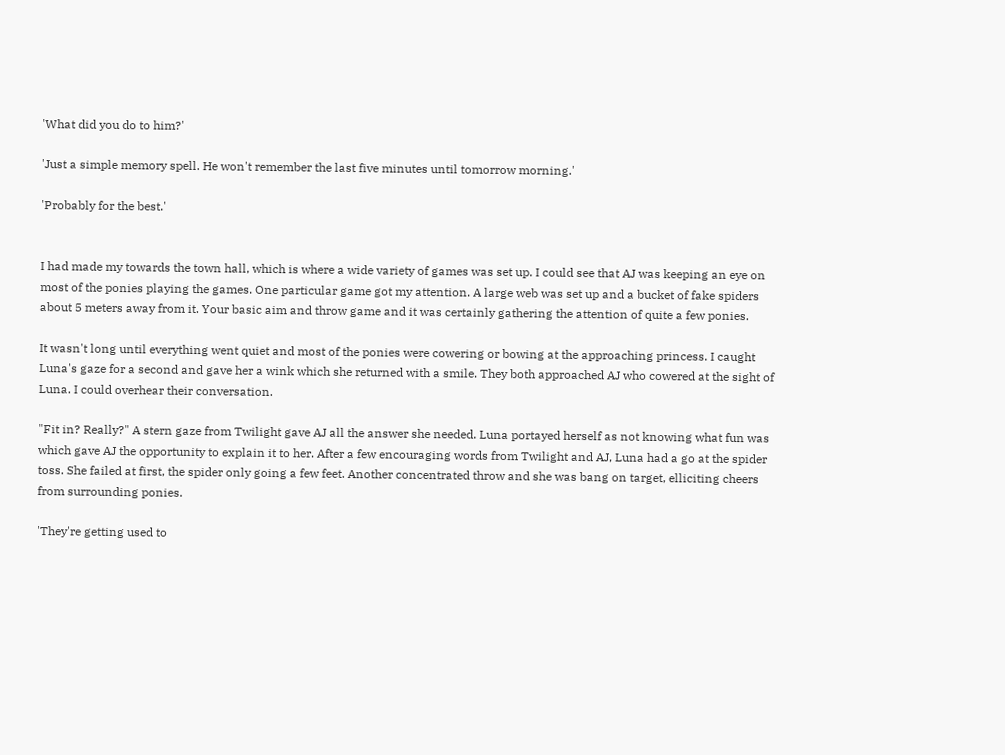'What did you do to him?'

'Just a simple memory spell. He won't remember the last five minutes until tomorrow morning.'

'Probably for the best.'


I had made my towards the town hall, which is where a wide variety of games was set up. I could see that AJ was keeping an eye on most of the ponies playing the games. One particular game got my attention. A large web was set up and a bucket of fake spiders about 5 meters away from it. Your basic aim and throw game and it was certainly gathering the attention of quite a few ponies.

It wasn't long until everything went quiet and most of the ponies were cowering or bowing at the approaching princess. I caught Luna's gaze for a second and gave her a wink which she returned with a smile. They both approached AJ who cowered at the sight of Luna. I could overhear their conversation.

"Fit in? Really?" A stern gaze from Twilight gave AJ all the answer she needed. Luna portayed herself as not knowing what fun was which gave AJ the opportunity to explain it to her. After a few encouraging words from Twilight and AJ, Luna had a go at the spider toss. She failed at first, the spider only going a few feet. Another concentrated throw and she was bang on target, elliciting cheers from surrounding ponies.

'They're getting used to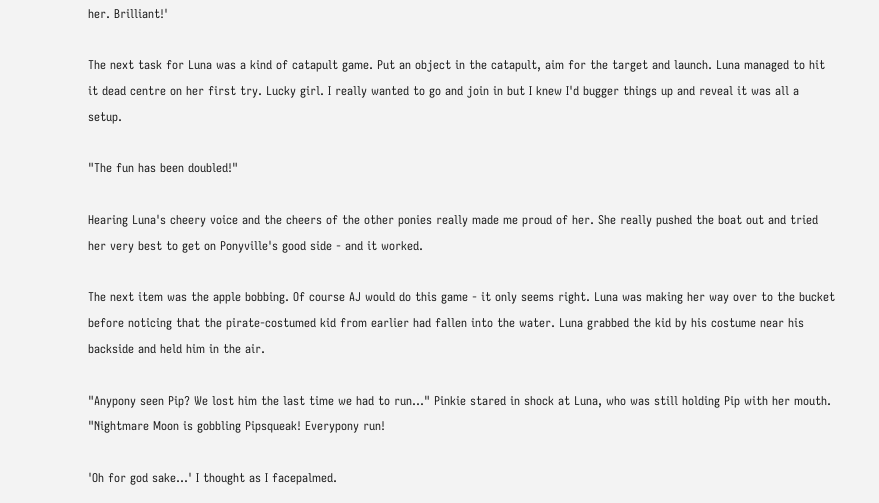her. Brilliant!'

The next task for Luna was a kind of catapult game. Put an object in the catapult, aim for the target and launch. Luna managed to hit it dead centre on her first try. Lucky girl. I really wanted to go and join in but I knew I'd bugger things up and reveal it was all a setup.

"The fun has been doubled!"

Hearing Luna's cheery voice and the cheers of the other ponies really made me proud of her. She really pushed the boat out and tried her very best to get on Ponyville's good side - and it worked.

The next item was the apple bobbing. Of course AJ would do this game - it only seems right. Luna was making her way over to the bucket before noticing that the pirate-costumed kid from earlier had fallen into the water. Luna grabbed the kid by his costume near his backside and held him in the air.

"Anypony seen Pip? We lost him the last time we had to run..." Pinkie stared in shock at Luna, who was still holding Pip with her mouth. "Nightmare Moon is gobbling Pipsqueak! Everypony run!

'Oh for god sake...' I thought as I facepalmed.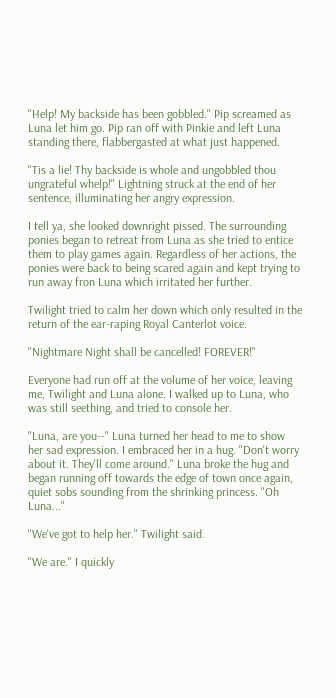"Help! My backside has been gobbled." Pip screamed as Luna let him go. Pip ran off with Pinkie and left Luna standing there, flabbergasted at what just happened.

"Tis a lie! Thy backside is whole and ungobbled thou ungrateful whelp!" Lightning struck at the end of her sentence, illuminating her angry expression.

I tell ya, she looked downright pissed. The surrounding ponies began to retreat from Luna as she tried to entice them to play games again. Regardless of her actions, the ponies were back to being scared again and kept trying to run away fron Luna which irritated her further.

Twilight tried to calm her down which only resulted in the return of the ear-raping Royal Canterlot voice.

"Nightmare Night shall be cancelled! FOREVER!"

Everyone had run off at the volume of her voice, leaving me, Twilight and Luna alone. I walked up to Luna, who was still seething, and tried to console her.

"Luna, are you--" Luna turned her head to me to show her sad expression. I embraced her in a hug. "Don't worry about it. They'll come around." Luna broke the hug and began running off towards the edge of town once again, quiet sobs sounding from the shrinking princess. "Oh Luna..."

"We've got to help her." Twilight said.

"We are." I quickly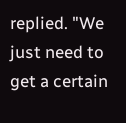replied. "We just need to get a certain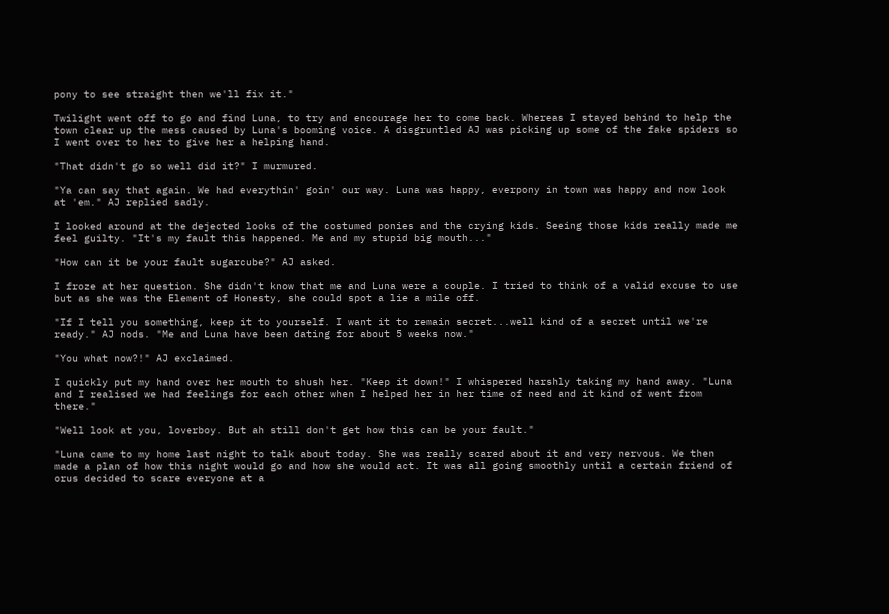pony to see straight then we'll fix it."

Twilight went off to go and find Luna, to try and encourage her to come back. Whereas I stayed behind to help the town clear up the mess caused by Luna's booming voice. A disgruntled AJ was picking up some of the fake spiders so I went over to her to give her a helping hand.

"That didn't go so well did it?" I murmured.

"Ya can say that again. We had everythin' goin' our way. Luna was happy, everpony in town was happy and now look at 'em." AJ replied sadly.

I looked around at the dejected looks of the costumed ponies and the crying kids. Seeing those kids really made me feel guilty. "It's my fault this happened. Me and my stupid big mouth..."

"How can it be your fault sugarcube?" AJ asked.

I froze at her question. She didn't know that me and Luna were a couple. I tried to think of a valid excuse to use but as she was the Element of Honesty, she could spot a lie a mile off.

"If I tell you something, keep it to yourself. I want it to remain secret...well kind of a secret until we're ready." AJ nods. "Me and Luna have been dating for about 5 weeks now."

"You what now?!" AJ exclaimed.

I quickly put my hand over her mouth to shush her. "Keep it down!" I whispered harshly taking my hand away. "Luna and I realised we had feelings for each other when I helped her in her time of need and it kind of went from there."

"Well look at you, loverboy. But ah still don't get how this can be your fault."

"Luna came to my home last night to talk about today. She was really scared about it and very nervous. We then made a plan of how this night would go and how she would act. It was all going smoothly until a certain friend of orus decided to scare everyone at a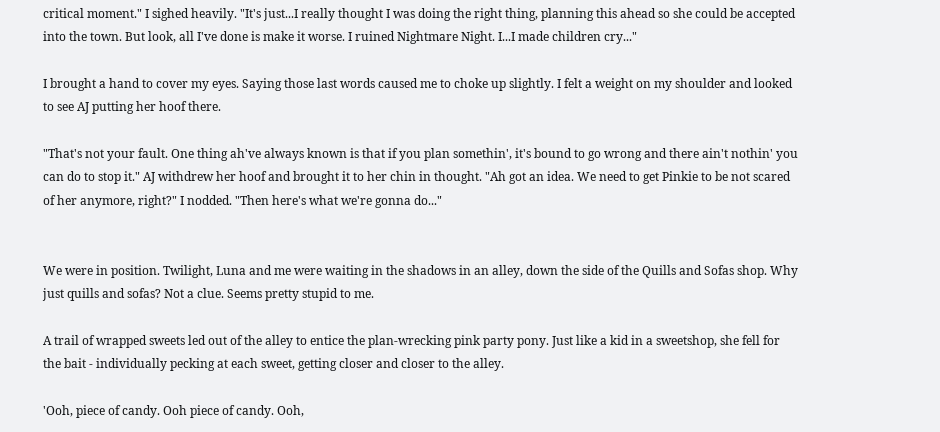critical moment." I sighed heavily. "It's just...I really thought I was doing the right thing, planning this ahead so she could be accepted into the town. But look, all I've done is make it worse. I ruined Nightmare Night. I...I made children cry..."

I brought a hand to cover my eyes. Saying those last words caused me to choke up slightly. I felt a weight on my shoulder and looked to see AJ putting her hoof there.

"That's not your fault. One thing ah've always known is that if you plan somethin', it's bound to go wrong and there ain't nothin' you can do to stop it." AJ withdrew her hoof and brought it to her chin in thought. "Ah got an idea. We need to get Pinkie to be not scared of her anymore, right?" I nodded. "Then here's what we're gonna do..."


We were in position. Twilight, Luna and me were waiting in the shadows in an alley, down the side of the Quills and Sofas shop. Why just quills and sofas? Not a clue. Seems pretty stupid to me.

A trail of wrapped sweets led out of the alley to entice the plan-wrecking pink party pony. Just like a kid in a sweetshop, she fell for the bait - individually pecking at each sweet, getting closer and closer to the alley.

'Ooh, piece of candy. Ooh piece of candy. Ooh,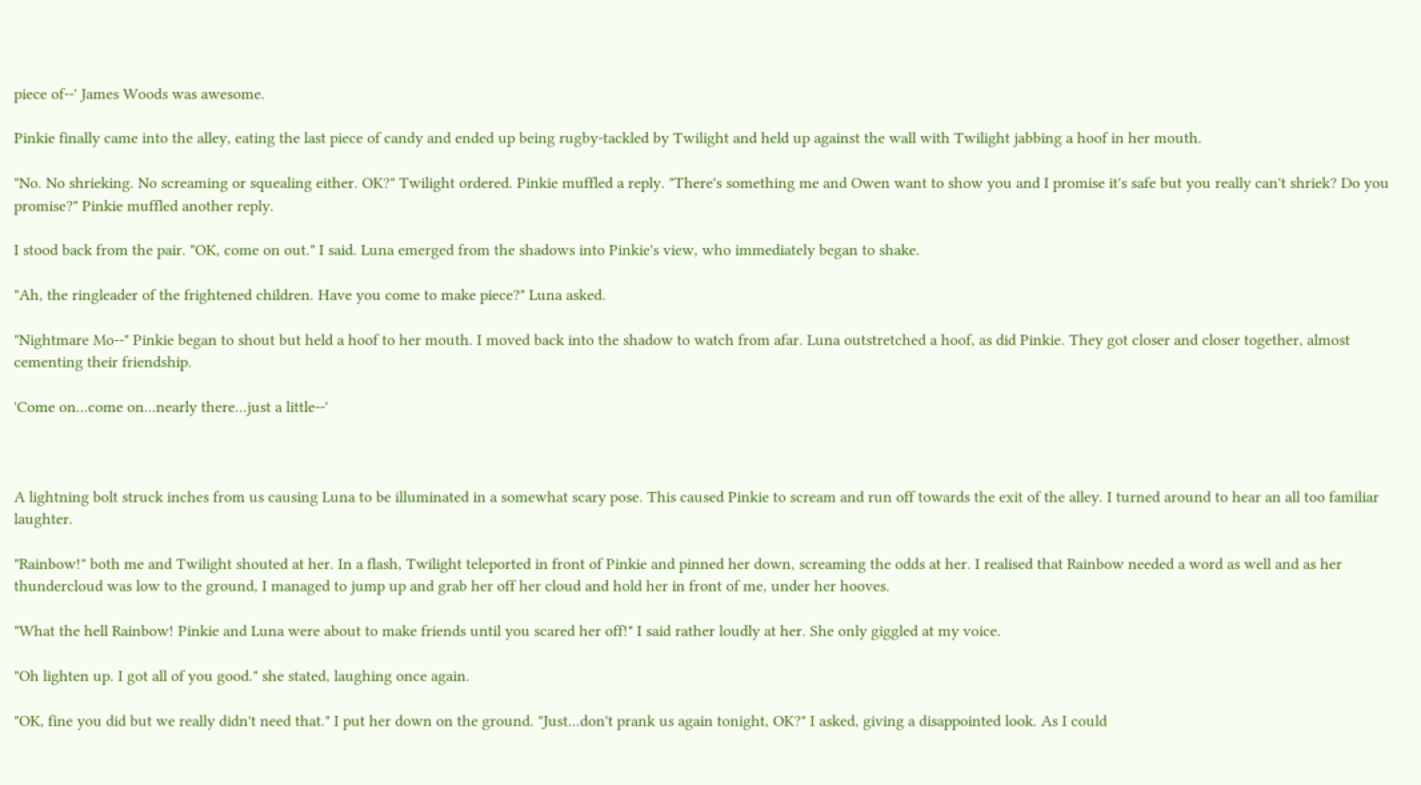piece of--' James Woods was awesome.

Pinkie finally came into the alley, eating the last piece of candy and ended up being rugby-tackled by Twilight and held up against the wall with Twilight jabbing a hoof in her mouth.

"No. No shrieking. No screaming or squealing either. OK?" Twilight ordered. Pinkie muffled a reply. "There's something me and Owen want to show you and I promise it's safe but you really can't shriek? Do you promise?" Pinkie muffled another reply.

I stood back from the pair. "OK, come on out." I said. Luna emerged from the shadows into Pinkie's view, who immediately began to shake.

"Ah, the ringleader of the frightened children. Have you come to make piece?" Luna asked.

"Nightmare Mo--" Pinkie began to shout but held a hoof to her mouth. I moved back into the shadow to watch from afar. Luna outstretched a hoof, as did Pinkie. They got closer and closer together, almost cementing their friendship.

'Come on...come on...nearly there...just a little--'



A lightning bolt struck inches from us causing Luna to be illuminated in a somewhat scary pose. This caused Pinkie to scream and run off towards the exit of the alley. I turned around to hear an all too familiar laughter.

"Rainbow!" both me and Twilight shouted at her. In a flash, Twilight teleported in front of Pinkie and pinned her down, screaming the odds at her. I realised that Rainbow needed a word as well and as her thundercloud was low to the ground, I managed to jump up and grab her off her cloud and hold her in front of me, under her hooves.

"What the hell Rainbow! Pinkie and Luna were about to make friends until you scared her off!" I said rather loudly at her. She only giggled at my voice.

"Oh lighten up. I got all of you good." she stated, laughing once again.

"OK, fine you did but we really didn't need that." I put her down on the ground. "Just...don't prank us again tonight, OK?" I asked, giving a disappointed look. As I could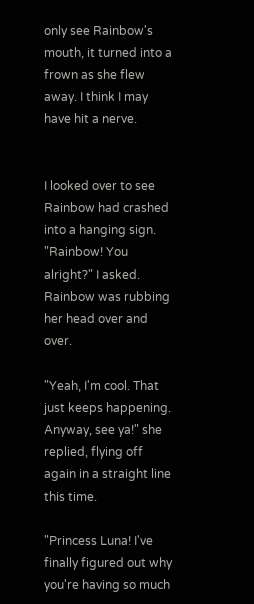only see Rainbow's mouth, it turned into a frown as she flew away. I think I may have hit a nerve.


I looked over to see Rainbow had crashed into a hanging sign. "Rainbow! You alright?" I asked. Rainbow was rubbing her head over and over.

"Yeah, I'm cool. That just keeps happening. Anyway, see ya!" she replied, flying off again in a straight line this time.

"Princess Luna! I've finally figured out why you're having so much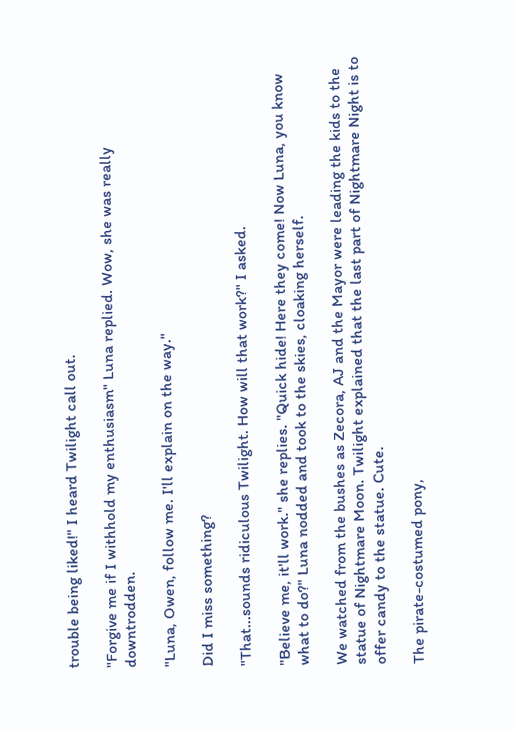trouble being liked!" I heard Twilight call out.

"Forgive me if I withhold my enthusiasm" Luna replied. Wow, she was really downtrodden.

"Luna, Owen, follow me. I'll explain on the way."

Did I miss something?

"That...sounds ridiculous Twilight. How will that work?" I asked.

"Believe me, it'll work." she replies. "Quick hide! Here they come! Now Luna, you know what to do?" Luna nodded and took to the skies, cloaking herself.

We watched from the bushes as Zecora, AJ and the Mayor were leading the kids to the statue of Nightmare Moon. Twilight explained that the last part of Nightmare Night is to offer candy to the statue. Cute.

The pirate-costumed pony,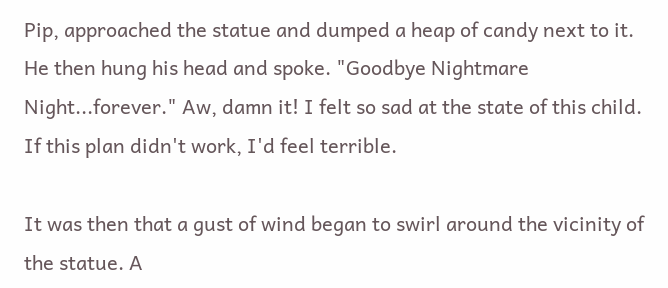Pip, approached the statue and dumped a heap of candy next to it. He then hung his head and spoke. "Goodbye Nightmare Night...forever." Aw, damn it! I felt so sad at the state of this child. If this plan didn't work, I'd feel terrible.

It was then that a gust of wind began to swirl around the vicinity of the statue. A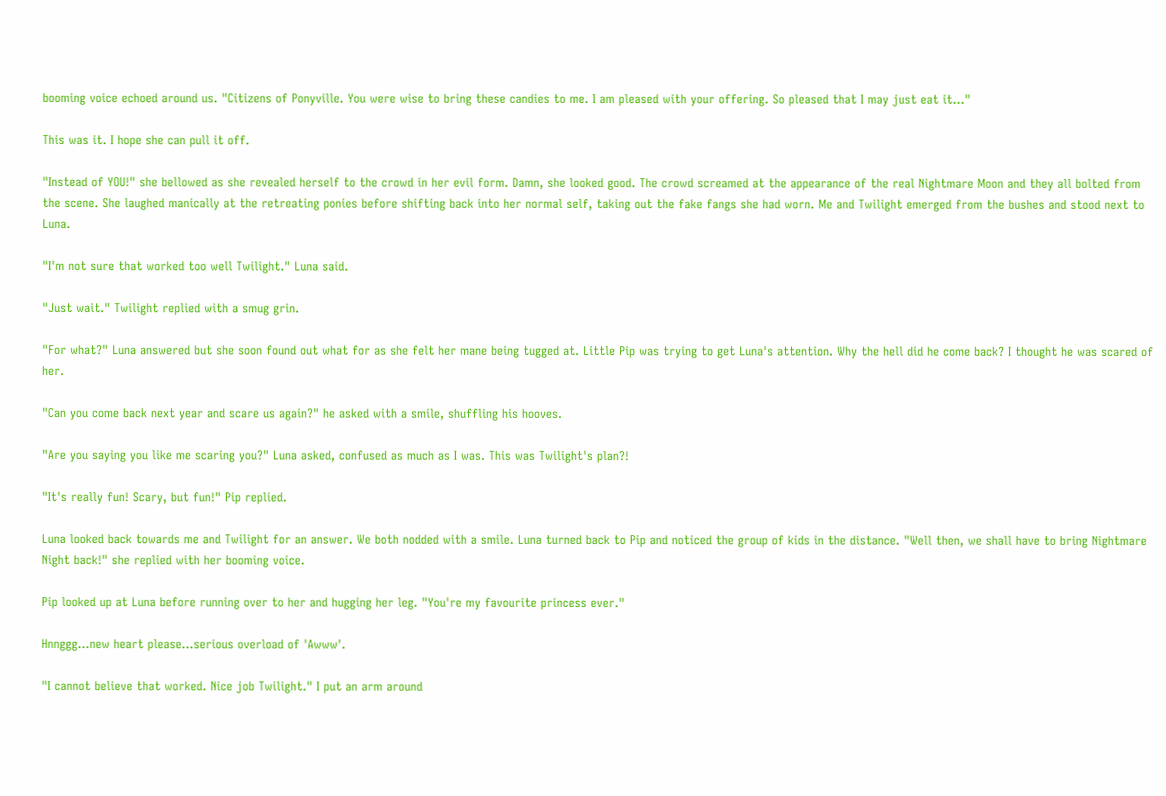booming voice echoed around us. "Citizens of Ponyville. You were wise to bring these candies to me. I am pleased with your offering. So pleased that I may just eat it..."

This was it. I hope she can pull it off.

"Instead of YOU!" she bellowed as she revealed herself to the crowd in her evil form. Damn, she looked good. The crowd screamed at the appearance of the real Nightmare Moon and they all bolted from the scene. She laughed manically at the retreating ponies before shifting back into her normal self, taking out the fake fangs she had worn. Me and Twilight emerged from the bushes and stood next to Luna.

"I'm not sure that worked too well Twilight." Luna said.

"Just wait." Twilight replied with a smug grin.

"For what?" Luna answered but she soon found out what for as she felt her mane being tugged at. Little Pip was trying to get Luna's attention. Why the hell did he come back? I thought he was scared of her.

"Can you come back next year and scare us again?" he asked with a smile, shuffling his hooves.

"Are you saying you like me scaring you?" Luna asked, confused as much as I was. This was Twilight's plan?!

"It's really fun! Scary, but fun!" Pip replied.

Luna looked back towards me and Twilight for an answer. We both nodded with a smile. Luna turned back to Pip and noticed the group of kids in the distance. "Well then, we shall have to bring Nightmare Night back!" she replied with her booming voice.

Pip looked up at Luna before running over to her and hugging her leg. "You're my favourite princess ever."

Hnnggg...new heart please...serious overload of 'Awww'.

"I cannot believe that worked. Nice job Twilight." I put an arm around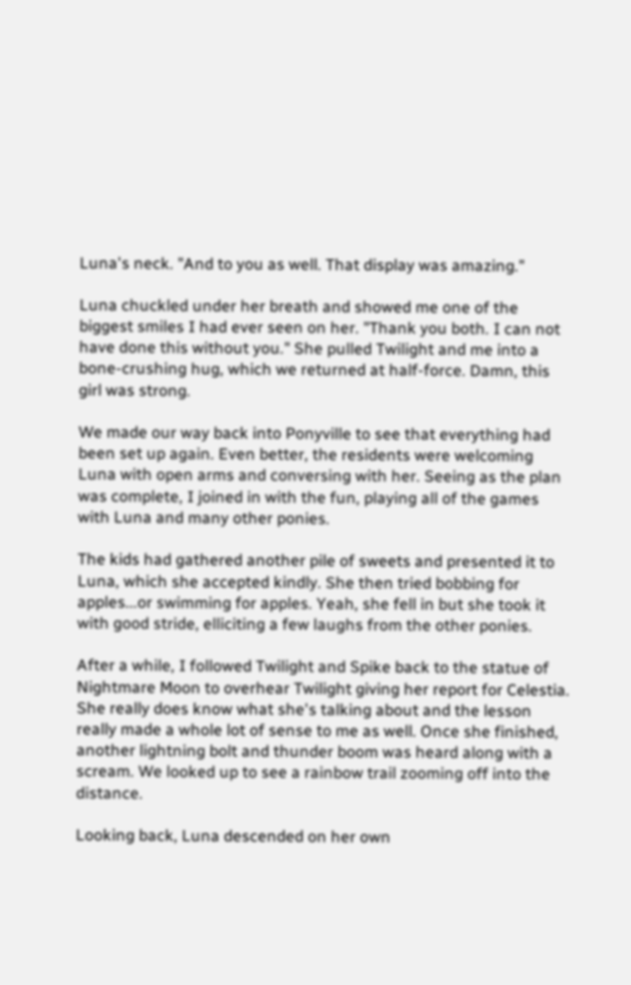Luna's neck. "And to you as well. That display was amazing."

Luna chuckled under her breath and showed me one of the biggest smiles I had ever seen on her. "Thank you both. I can not have done this without you." She pulled Twilight and me into a bone-crushing hug, which we returned at half-force. Damn, this girl was strong.

We made our way back into Ponyville to see that everything had been set up again. Even better, the residents were welcoming Luna with open arms and conversing with her. Seeing as the plan was complete, I joined in with the fun, playing all of the games with Luna and many other ponies.

The kids had gathered another pile of sweets and presented it to Luna, which she accepted kindly. She then tried bobbing for apples...or swimming for apples. Yeah, she fell in but she took it with good stride, elliciting a few laughs from the other ponies.

After a while, I followed Twilight and Spike back to the statue of Nightmare Moon to overhear Twilight giving her report for Celestia. She really does know what she's talking about and the lesson really made a whole lot of sense to me as well. Once she finished, another lightning bolt and thunder boom was heard along with a scream. We looked up to see a rainbow trail zooming off into the distance.

Looking back, Luna descended on her own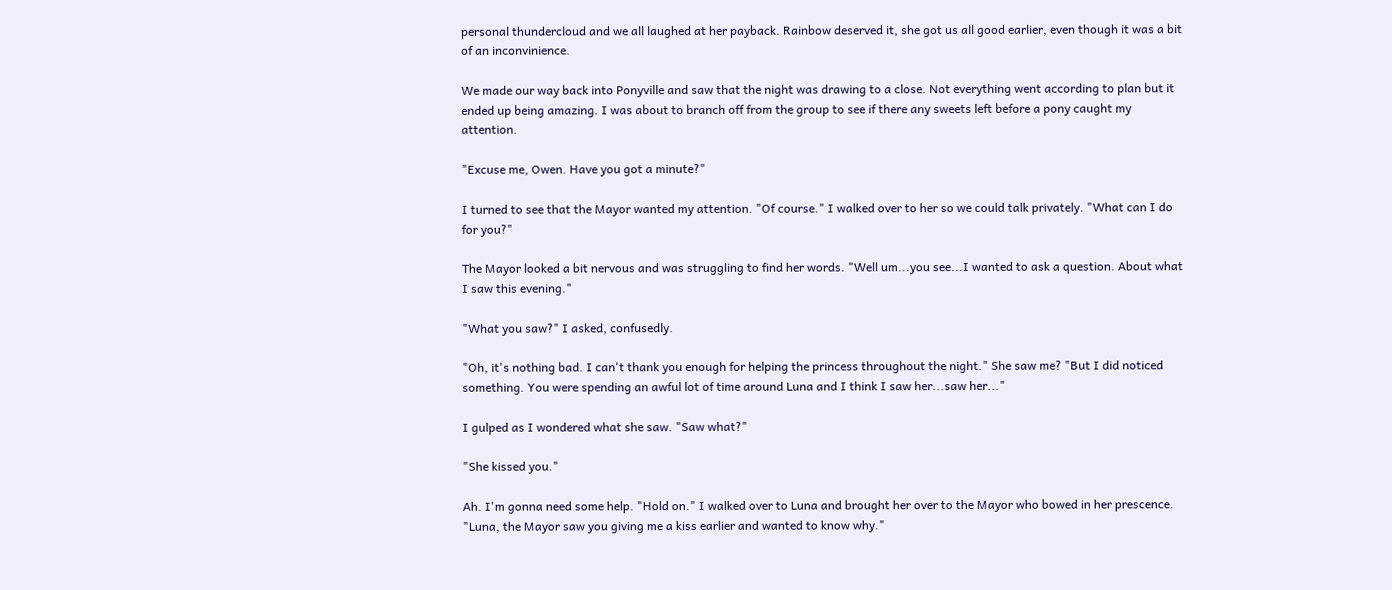personal thundercloud and we all laughed at her payback. Rainbow deserved it, she got us all good earlier, even though it was a bit of an inconvinience.

We made our way back into Ponyville and saw that the night was drawing to a close. Not everything went according to plan but it ended up being amazing. I was about to branch off from the group to see if there any sweets left before a pony caught my attention.

"Excuse me, Owen. Have you got a minute?"

I turned to see that the Mayor wanted my attention. "Of course." I walked over to her so we could talk privately. "What can I do for you?"

The Mayor looked a bit nervous and was struggling to find her words. "Well um...you see...I wanted to ask a question. About what I saw this evening."

"What you saw?" I asked, confusedly.

"Oh, it's nothing bad. I can't thank you enough for helping the princess throughout the night." She saw me? "But I did noticed something. You were spending an awful lot of time around Luna and I think I saw her...saw her..."

I gulped as I wondered what she saw. "Saw what?"

"She kissed you."

Ah. I'm gonna need some help. "Hold on." I walked over to Luna and brought her over to the Mayor who bowed in her prescence. "Luna, the Mayor saw you giving me a kiss earlier and wanted to know why."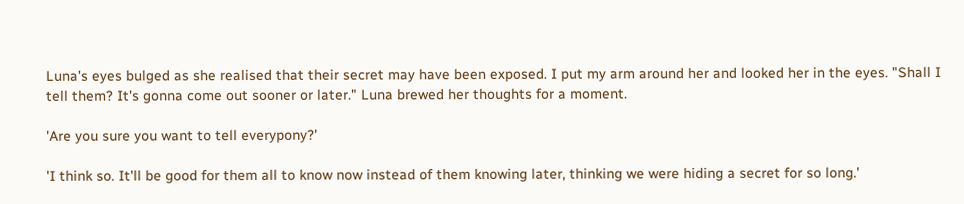Luna's eyes bulged as she realised that their secret may have been exposed. I put my arm around her and looked her in the eyes. "Shall I tell them? It's gonna come out sooner or later." Luna brewed her thoughts for a moment.

'Are you sure you want to tell everypony?'

'I think so. It'll be good for them all to know now instead of them knowing later, thinking we were hiding a secret for so long.'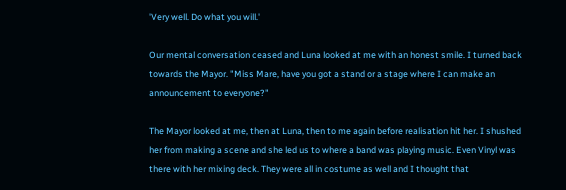'Very well. Do what you will.'

Our mental conversation ceased and Luna looked at me with an honest smile. I turned back towards the Mayor. "Miss Mare, have you got a stand or a stage where I can make an announcement to everyone?"

The Mayor looked at me, then at Luna, then to me again before realisation hit her. I shushed her from making a scene and she led us to where a band was playing music. Even Vinyl was there with her mixing deck. They were all in costume as well and I thought that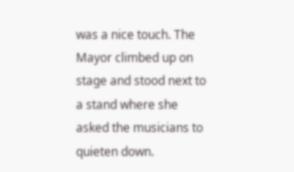was a nice touch. The Mayor climbed up on stage and stood next to a stand where she asked the musicians to quieten down.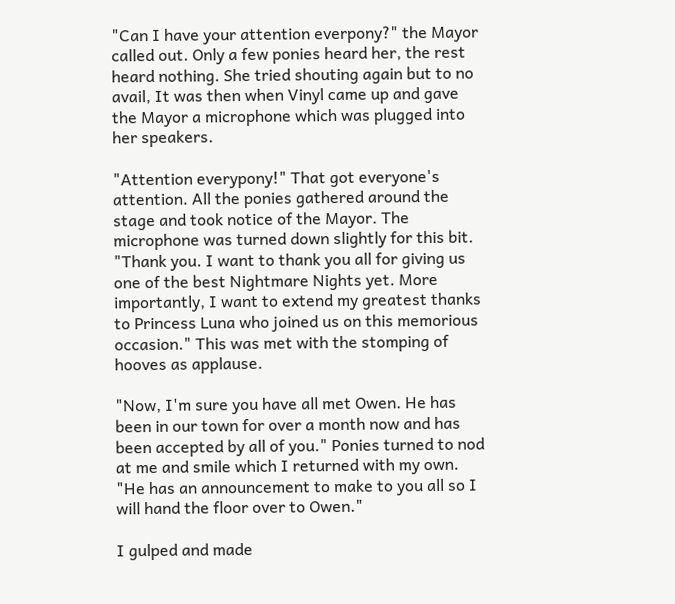"Can I have your attention everpony?" the Mayor called out. Only a few ponies heard her, the rest heard nothing. She tried shouting again but to no avail, It was then when Vinyl came up and gave the Mayor a microphone which was plugged into her speakers.

"Attention everypony!" That got everyone's attention. All the ponies gathered around the stage and took notice of the Mayor. The microphone was turned down slightly for this bit. "Thank you. I want to thank you all for giving us one of the best Nightmare Nights yet. More importantly, I want to extend my greatest thanks to Princess Luna who joined us on this memorious occasion." This was met with the stomping of hooves as applause.

"Now, I'm sure you have all met Owen. He has been in our town for over a month now and has been accepted by all of you." Ponies turned to nod at me and smile which I returned with my own. "He has an announcement to make to you all so I will hand the floor over to Owen."

I gulped and made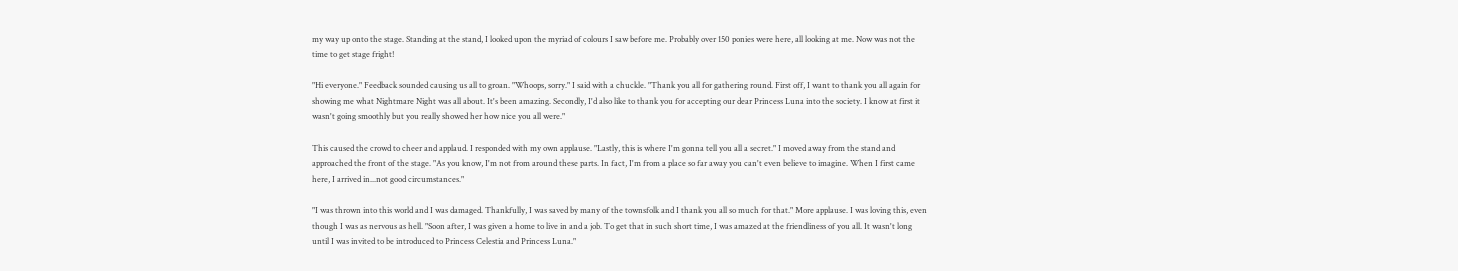my way up onto the stage. Standing at the stand, I looked upon the myriad of colours I saw before me. Probably over 150 ponies were here, all looking at me. Now was not the time to get stage fright!

"Hi everyone." Feedback sounded causing us all to groan. "Whoops, sorry." I said with a chuckle. "Thank you all for gathering round. First off, I want to thank you all again for showing me what Nightmare Night was all about. It's been amazing. Secondly, I'd also like to thank you for accepting our dear Princess Luna into the society. I know at first it wasn't going smoothly but you really showed her how nice you all were."

This caused the crowd to cheer and applaud. I responded with my own applause. "Lastly, this is where I'm gonna tell you all a secret." I moved away from the stand and approached the front of the stage. "As you know, I'm not from around these parts. In fact, I'm from a place so far away you can't even believe to imagine. When I first came here, I arrived in...not good circumstances."

"I was thrown into this world and I was damaged. Thankfully, I was saved by many of the townsfolk and I thank you all so much for that." More applause. I was loving this, even though I was as nervous as hell. "Soon after, I was given a home to live in and a job. To get that in such short time, I was amazed at the friendliness of you all. It wasn't long until I was invited to be introduced to Princess Celestia and Princess Luna."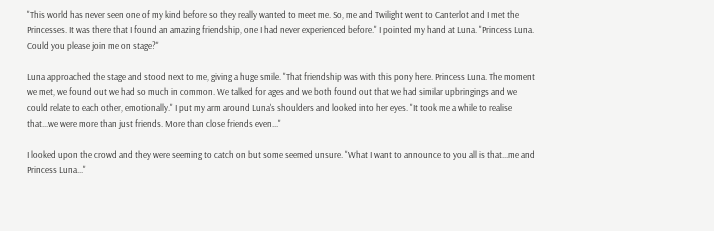"This world has never seen one of my kind before so they really wanted to meet me. So, me and Twilight went to Canterlot and I met the Princesses. It was there that I found an amazing friendship, one I had never experienced before." I pointed my hand at Luna. "Princess Luna. Could you please join me on stage?"

Luna approached the stage and stood next to me, giving a huge smile. "That friendship was with this pony here. Princess Luna. The moment we met, we found out we had so much in common. We talked for ages and we both found out that we had similar upbringings and we could relate to each other, emotionally." I put my arm around Luna's shoulders and looked into her eyes. "It took me a while to realise that...we were more than just friends. More than close friends even..."

I looked upon the crowd and they were seeming to catch on but some seemed unsure. "What I want to announce to you all is that...me and Princess Luna..."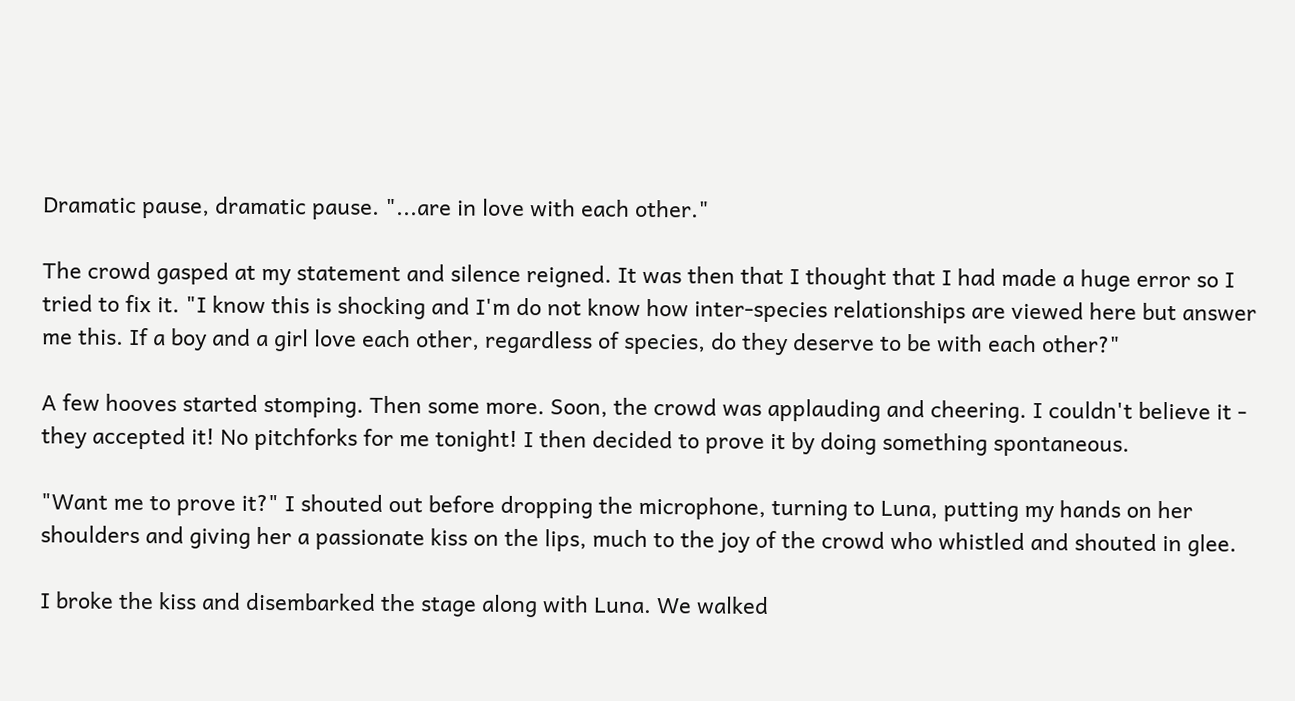Dramatic pause, dramatic pause. "...are in love with each other."

The crowd gasped at my statement and silence reigned. It was then that I thought that I had made a huge error so I tried to fix it. "I know this is shocking and I'm do not know how inter-species relationships are viewed here but answer me this. If a boy and a girl love each other, regardless of species, do they deserve to be with each other?"

A few hooves started stomping. Then some more. Soon, the crowd was applauding and cheering. I couldn't believe it - they accepted it! No pitchforks for me tonight! I then decided to prove it by doing something spontaneous.

"Want me to prove it?" I shouted out before dropping the microphone, turning to Luna, putting my hands on her shoulders and giving her a passionate kiss on the lips, much to the joy of the crowd who whistled and shouted in glee.

I broke the kiss and disembarked the stage along with Luna. We walked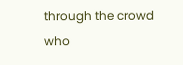through the crowd who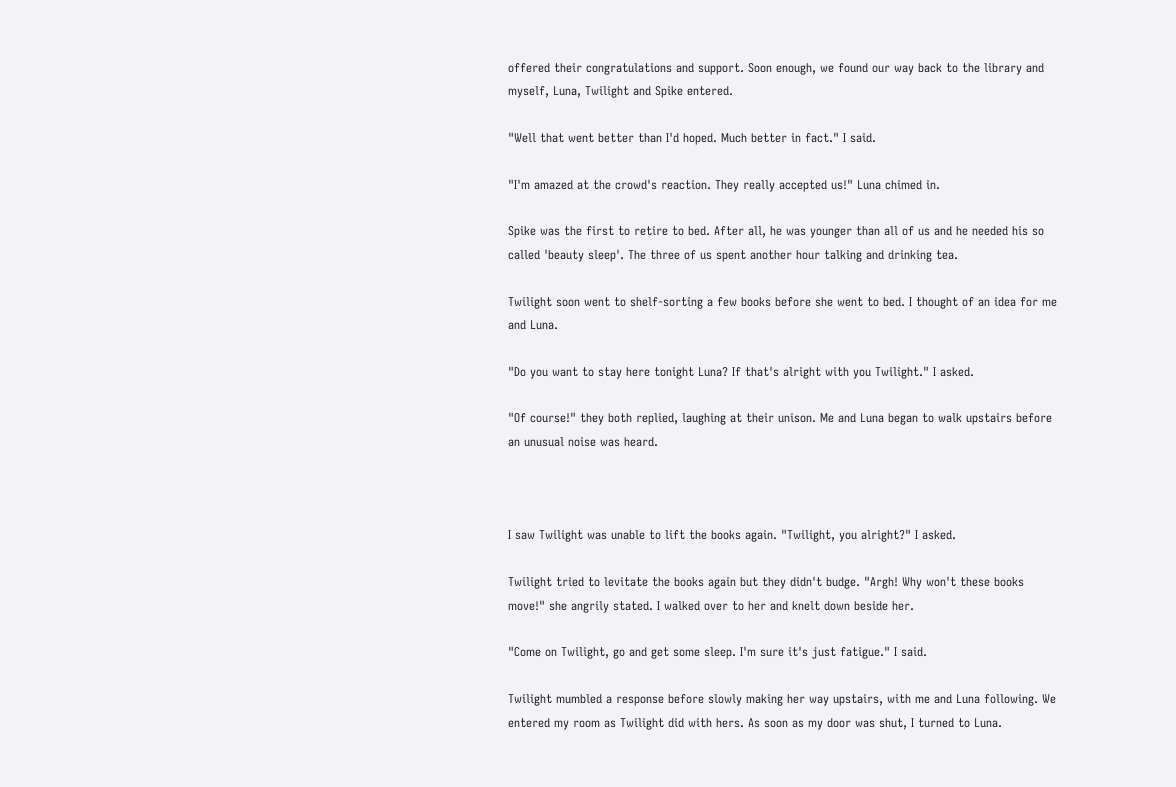offered their congratulations and support. Soon enough, we found our way back to the library and myself, Luna, Twilight and Spike entered.

"Well that went better than I'd hoped. Much better in fact." I said.

"I'm amazed at the crowd's reaction. They really accepted us!" Luna chimed in.

Spike was the first to retire to bed. After all, he was younger than all of us and he needed his so called 'beauty sleep'. The three of us spent another hour talking and drinking tea.

Twilight soon went to shelf-sorting a few books before she went to bed. I thought of an idea for me and Luna.

"Do you want to stay here tonight Luna? If that's alright with you Twilight." I asked.

"Of course!" they both replied, laughing at their unison. Me and Luna began to walk upstairs before an unusual noise was heard.



I saw Twilight was unable to lift the books again. "Twilight, you alright?" I asked.

Twilight tried to levitate the books again but they didn't budge. "Argh! Why won't these books move!" she angrily stated. I walked over to her and knelt down beside her.

"Come on Twilight, go and get some sleep. I'm sure it's just fatigue." I said.

Twilight mumbled a response before slowly making her way upstairs, with me and Luna following. We entered my room as Twilight did with hers. As soon as my door was shut, I turned to Luna.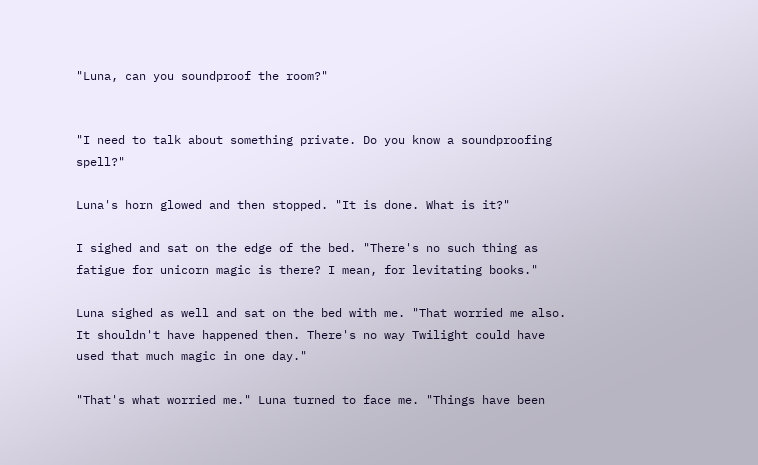"Luna, can you soundproof the room?"


"I need to talk about something private. Do you know a soundproofing spell?"

Luna's horn glowed and then stopped. "It is done. What is it?"

I sighed and sat on the edge of the bed. "There's no such thing as fatigue for unicorn magic is there? I mean, for levitating books."

Luna sighed as well and sat on the bed with me. "That worried me also. It shouldn't have happened then. There's no way Twilight could have used that much magic in one day."

"That's what worried me." Luna turned to face me. "Things have been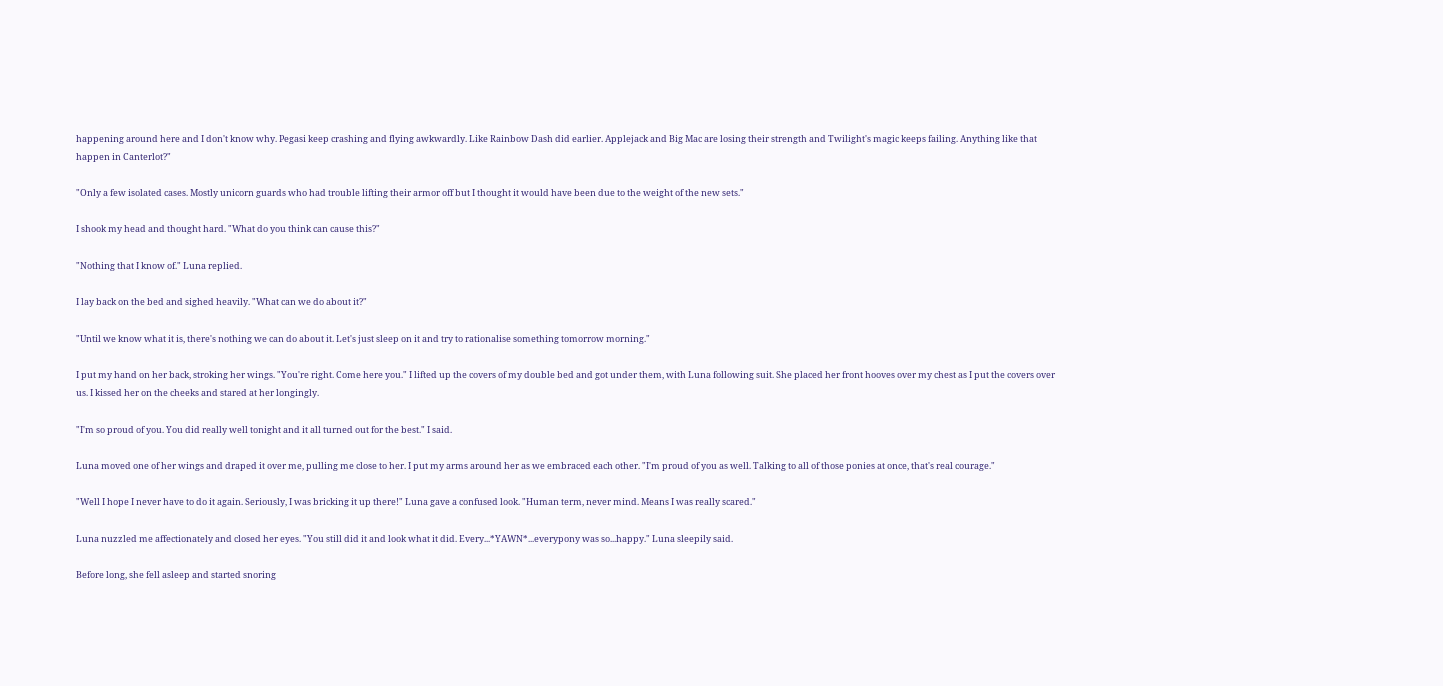happening around here and I don't know why. Pegasi keep crashing and flying awkwardly. Like Rainbow Dash did earlier. Applejack and Big Mac are losing their strength and Twilight's magic keeps failing. Anything like that happen in Canterlot?"

"Only a few isolated cases. Mostly unicorn guards who had trouble lifting their armor off but I thought it would have been due to the weight of the new sets."

I shook my head and thought hard. "What do you think can cause this?"

"Nothing that I know of." Luna replied.

I lay back on the bed and sighed heavily. "What can we do about it?"

"Until we know what it is, there's nothing we can do about it. Let's just sleep on it and try to rationalise something tomorrow morning."

I put my hand on her back, stroking her wings. "You're right. Come here you." I lifted up the covers of my double bed and got under them, with Luna following suit. She placed her front hooves over my chest as I put the covers over us. I kissed her on the cheeks and stared at her longingly.

"I'm so proud of you. You did really well tonight and it all turned out for the best." I said.

Luna moved one of her wings and draped it over me, pulling me close to her. I put my arms around her as we embraced each other. "I'm proud of you as well. Talking to all of those ponies at once, that's real courage."

"Well I hope I never have to do it again. Seriously, I was bricking it up there!" Luna gave a confused look. "Human term, never mind. Means I was really scared."

Luna nuzzled me affectionately and closed her eyes. "You still did it and look what it did. Every...*YAWN*...everypony was so...happy." Luna sleepily said.

Before long, she fell asleep and started snoring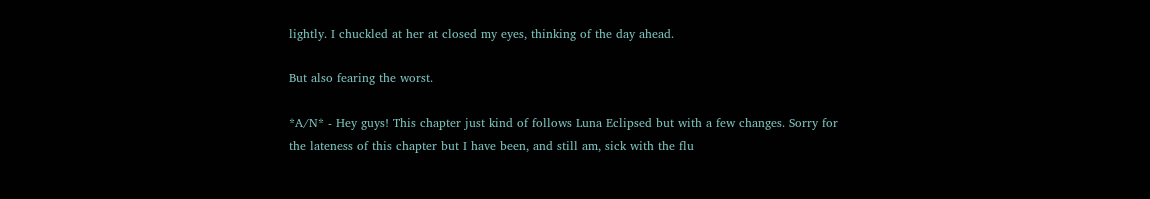lightly. I chuckled at her at closed my eyes, thinking of the day ahead.

But also fearing the worst.

*A/N* - Hey guys! This chapter just kind of follows Luna Eclipsed but with a few changes. Sorry for the lateness of this chapter but I have been, and still am, sick with the flu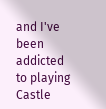and I've been addicted to playing Castle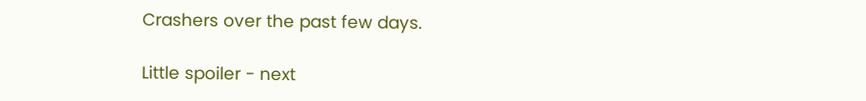Crashers over the past few days.

Little spoiler - next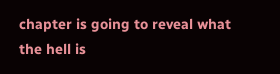chapter is going to reveal what the hell is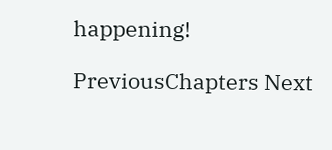happening!

PreviousChapters Next